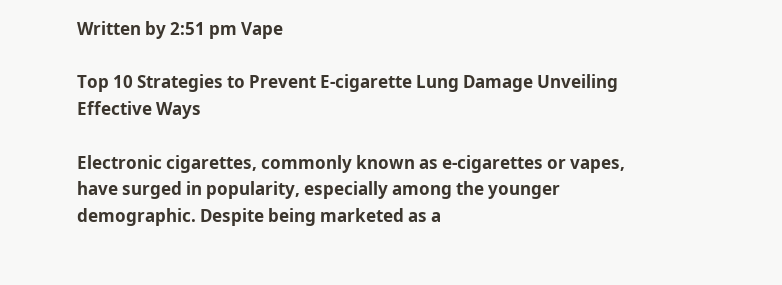Written by 2:51 pm Vape

Top 10 Strategies to Prevent E-cigarette Lung Damage Unveiling Effective Ways

Electronic cigarettes, commonly known as e-cigarettes or vapes, have surged in popularity, especially among the younger demographic. Despite being marketed as a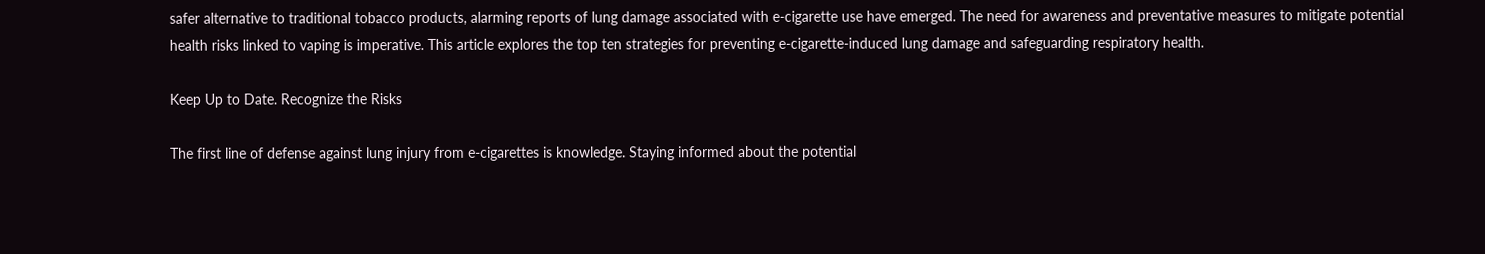safer alternative to traditional tobacco products, alarming reports of lung damage associated with e-cigarette use have emerged. The need for awareness and preventative measures to mitigate potential health risks linked to vaping is imperative. This article explores the top ten strategies for preventing e-cigarette-induced lung damage and safeguarding respiratory health.

Keep Up to Date. Recognize the Risks

The first line of defense against lung injury from e-cigarettes is knowledge. Staying informed about the potential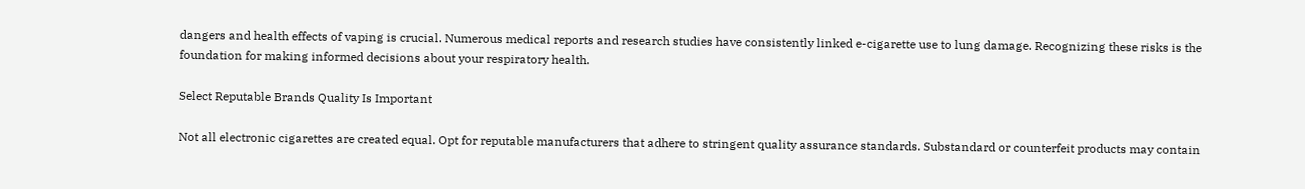dangers and health effects of vaping is crucial. Numerous medical reports and research studies have consistently linked e-cigarette use to lung damage. Recognizing these risks is the foundation for making informed decisions about your respiratory health.

Select Reputable Brands Quality Is Important

Not all electronic cigarettes are created equal. Opt for reputable manufacturers that adhere to stringent quality assurance standards. Substandard or counterfeit products may contain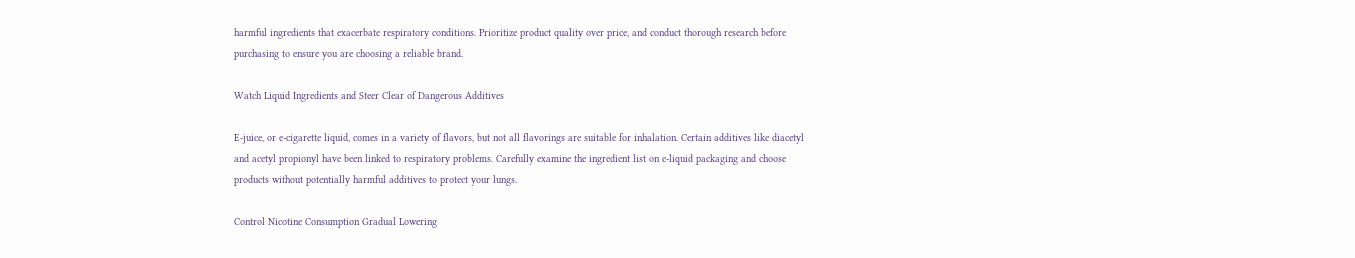harmful ingredients that exacerbate respiratory conditions. Prioritize product quality over price, and conduct thorough research before purchasing to ensure you are choosing a reliable brand.

Watch Liquid Ingredients and Steer Clear of Dangerous Additives

E-juice, or e-cigarette liquid, comes in a variety of flavors, but not all flavorings are suitable for inhalation. Certain additives like diacetyl and acetyl propionyl have been linked to respiratory problems. Carefully examine the ingredient list on e-liquid packaging and choose products without potentially harmful additives to protect your lungs.

Control Nicotine Consumption Gradual Lowering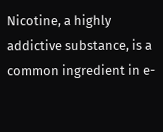Nicotine, a highly addictive substance, is a common ingredient in e-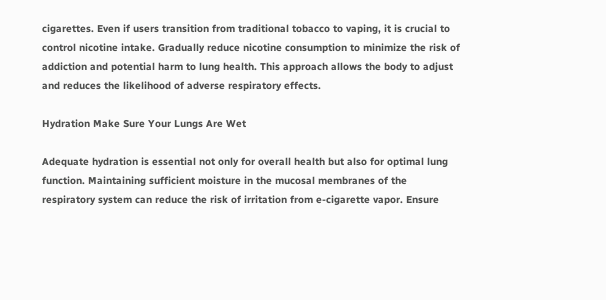cigarettes. Even if users transition from traditional tobacco to vaping, it is crucial to control nicotine intake. Gradually reduce nicotine consumption to minimize the risk of addiction and potential harm to lung health. This approach allows the body to adjust and reduces the likelihood of adverse respiratory effects.

Hydration Make Sure Your Lungs Are Wet

Adequate hydration is essential not only for overall health but also for optimal lung function. Maintaining sufficient moisture in the mucosal membranes of the respiratory system can reduce the risk of irritation from e-cigarette vapor. Ensure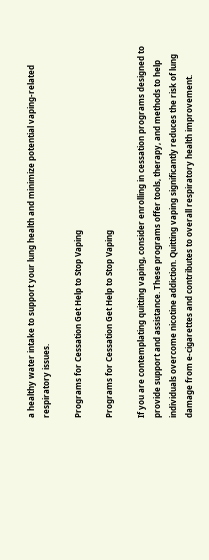a healthy water intake to support your lung health and minimize potential vaping-related respiratory issues.

Programs for Cessation Get Help to Stop Vaping

Programs for Cessation Get Help to Stop Vaping

If you are contemplating quitting vaping, consider enrolling in cessation programs designed to provide support and assistance. These programs offer tools, therapy, and methods to help individuals overcome nicotine addiction. Quitting vaping significantly reduces the risk of lung damage from e-cigarettes and contributes to overall respiratory health improvement.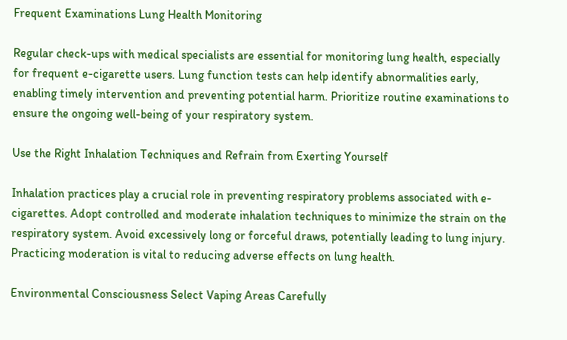Frequent Examinations Lung Health Monitoring

Regular check-ups with medical specialists are essential for monitoring lung health, especially for frequent e-cigarette users. Lung function tests can help identify abnormalities early, enabling timely intervention and preventing potential harm. Prioritize routine examinations to ensure the ongoing well-being of your respiratory system.

Use the Right Inhalation Techniques and Refrain from Exerting Yourself

Inhalation practices play a crucial role in preventing respiratory problems associated with e-cigarettes. Adopt controlled and moderate inhalation techniques to minimize the strain on the respiratory system. Avoid excessively long or forceful draws, potentially leading to lung injury. Practicing moderation is vital to reducing adverse effects on lung health.

Environmental Consciousness Select Vaping Areas Carefully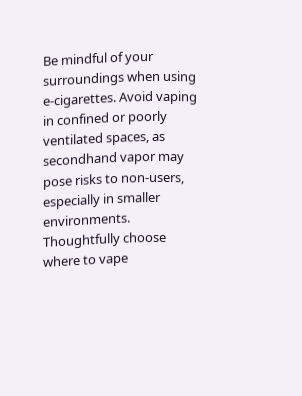Be mindful of your surroundings when using e-cigarettes. Avoid vaping in confined or poorly ventilated spaces, as secondhand vapor may pose risks to non-users, especially in smaller environments. Thoughtfully choose where to vape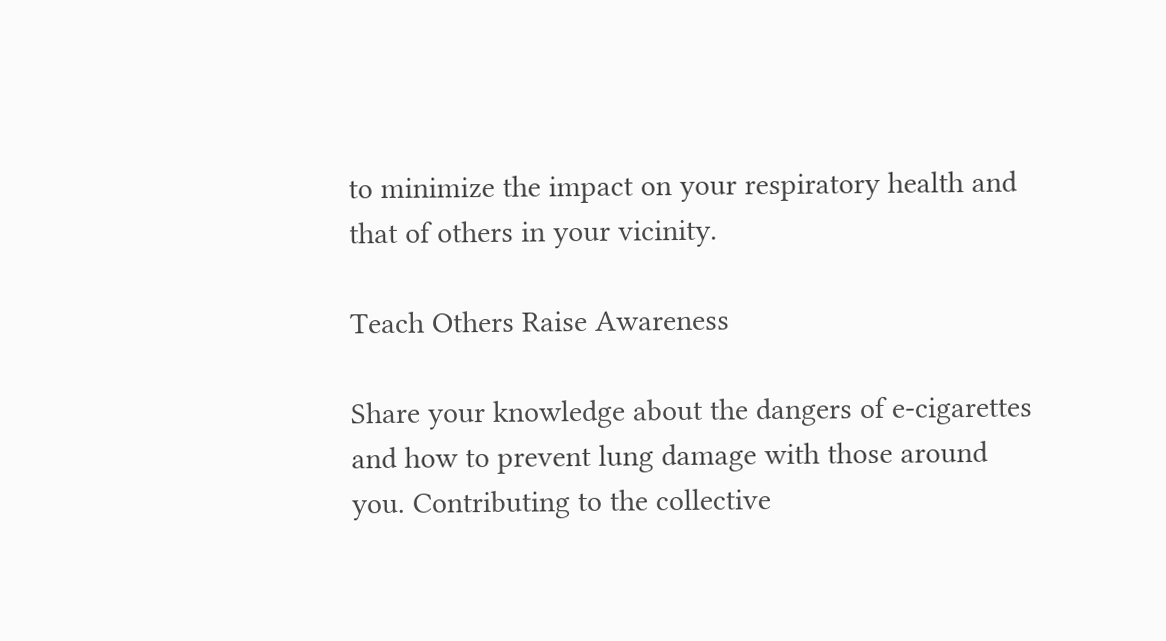to minimize the impact on your respiratory health and that of others in your vicinity.

Teach Others Raise Awareness

Share your knowledge about the dangers of e-cigarettes and how to prevent lung damage with those around you. Contributing to the collective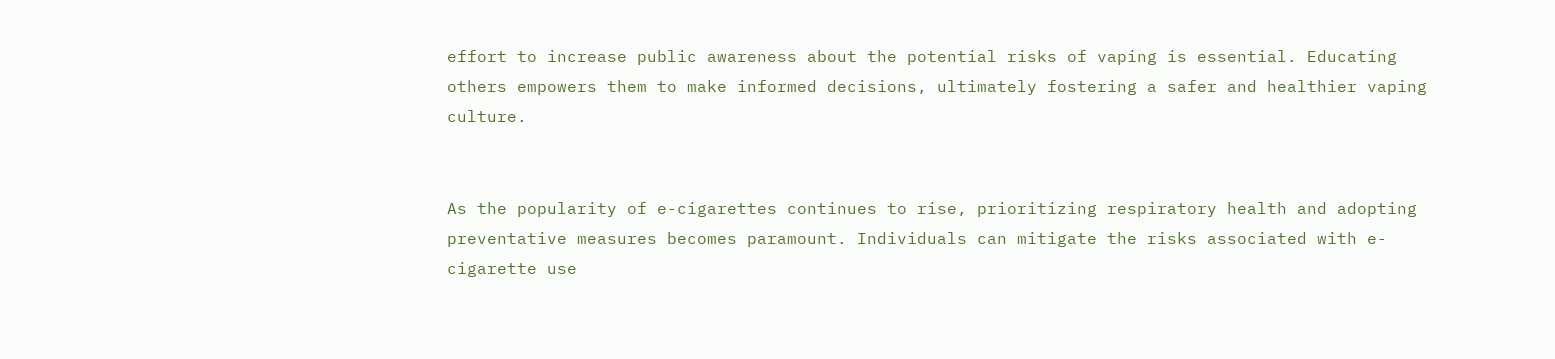effort to increase public awareness about the potential risks of vaping is essential. Educating others empowers them to make informed decisions, ultimately fostering a safer and healthier vaping culture.


As the popularity of e-cigarettes continues to rise, prioritizing respiratory health and adopting preventative measures becomes paramount. Individuals can mitigate the risks associated with e-cigarette use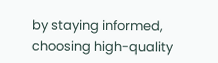by staying informed, choosing high-quality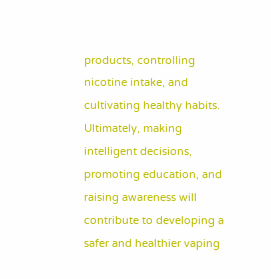products, controlling nicotine intake, and cultivating healthy habits. Ultimately, making intelligent decisions, promoting education, and raising awareness will contribute to developing a safer and healthier vaping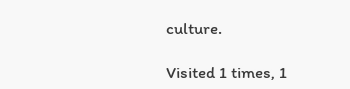culture.

Visited 1 times, 1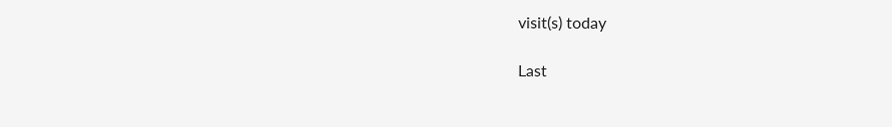visit(s) today

Last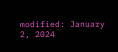modified: January 2, 2024